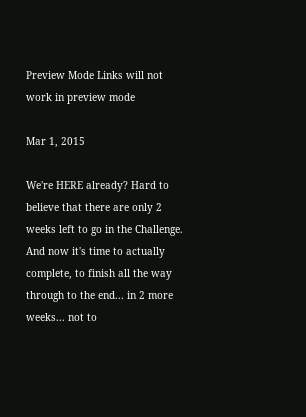Preview Mode Links will not work in preview mode

Mar 1, 2015

We're HERE already? Hard to believe that there are only 2 weeks left to go in the Challenge. And now it's time to actually complete, to finish all the way through to the end... in 2 more weeks... not to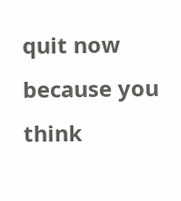quit now because you think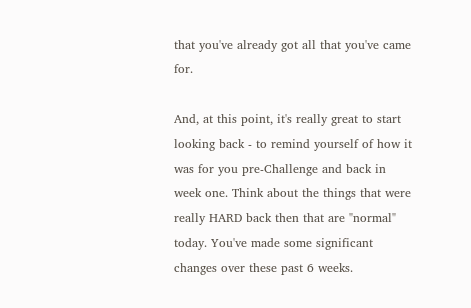that you've already got all that you've came for.

And, at this point, it's really great to start looking back - to remind yourself of how it was for you pre-Challenge and back in week one. Think about the things that were really HARD back then that are "normal" today. You've made some significant changes over these past 6 weeks.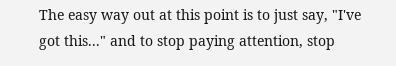The easy way out at this point is to just say, "I've got this..." and to stop paying attention, stop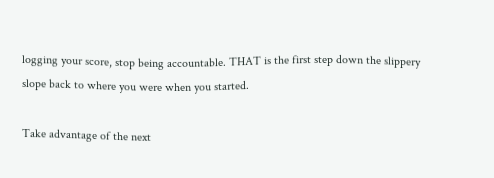logging your score, stop being accountable. THAT is the first step down the slippery slope back to where you were when you started.

Take advantage of the next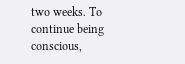two weeks. To continue being conscious,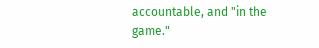accountable, and "in the game."